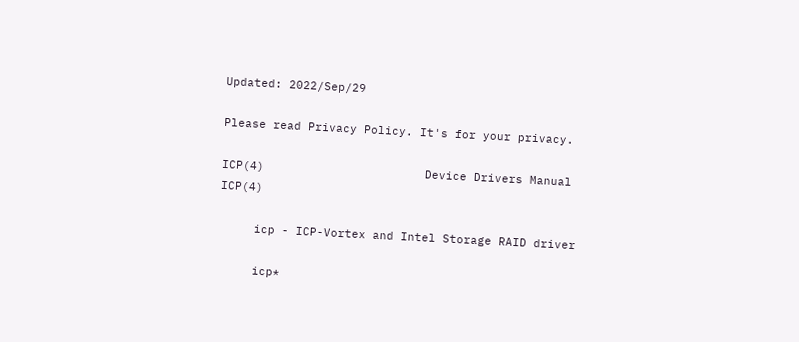Updated: 2022/Sep/29

Please read Privacy Policy. It's for your privacy.

ICP(4)                       Device Drivers Manual                      ICP(4)

     icp - ICP-Vortex and Intel Storage RAID driver

     icp*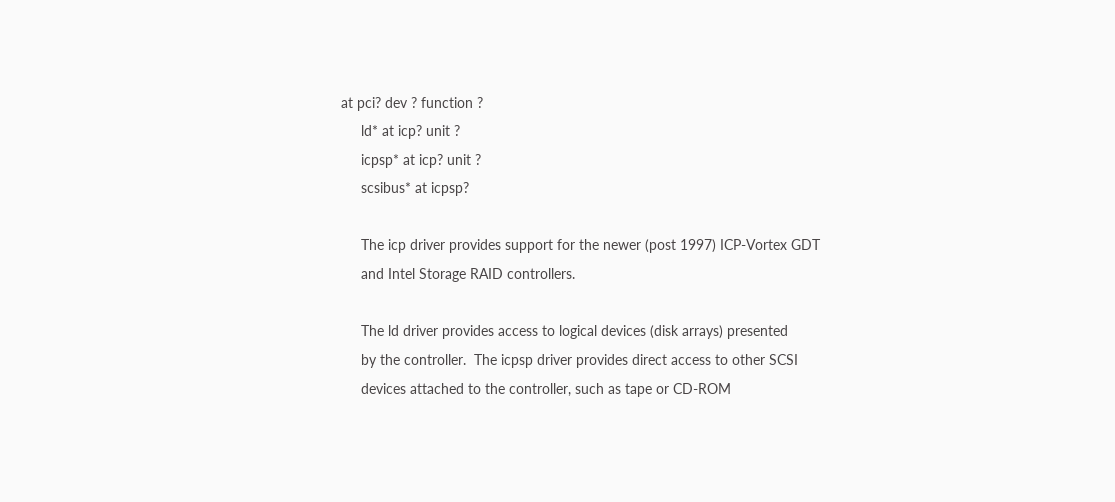at pci? dev ? function ?
     ld* at icp? unit ?
     icpsp* at icp? unit ?
     scsibus* at icpsp?

     The icp driver provides support for the newer (post 1997) ICP-Vortex GDT
     and Intel Storage RAID controllers.

     The ld driver provides access to logical devices (disk arrays) presented
     by the controller.  The icpsp driver provides direct access to other SCSI
     devices attached to the controller, such as tape or CD-ROM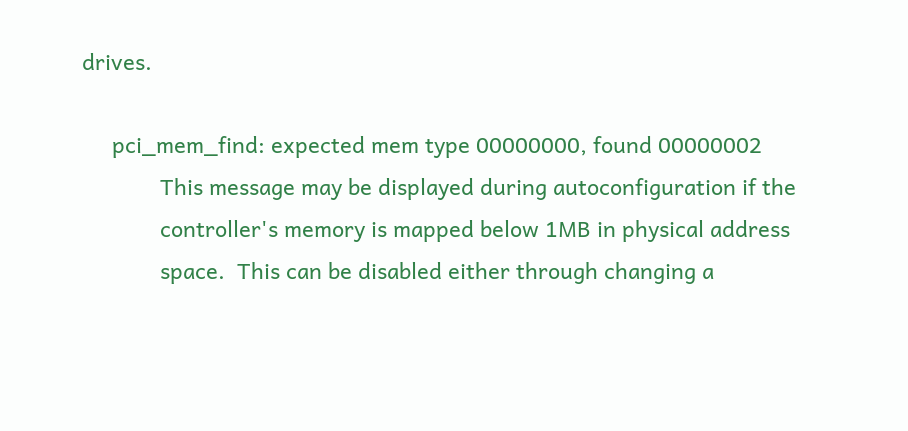drives.

     pci_mem_find: expected mem type 00000000, found 00000002
             This message may be displayed during autoconfiguration if the
             controller's memory is mapped below 1MB in physical address
             space.  This can be disabled either through changing a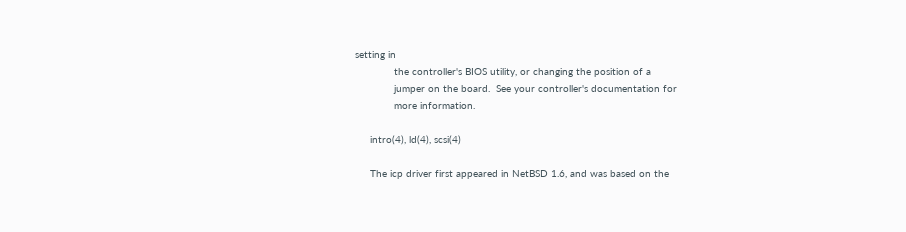setting in
             the controller's BIOS utility, or changing the position of a
             jumper on the board.  See your controller's documentation for
             more information.

     intro(4), ld(4), scsi(4)

     The icp driver first appeared in NetBSD 1.6, and was based on the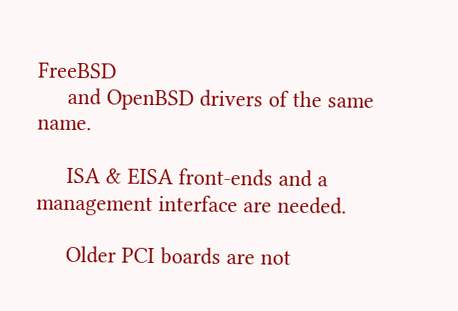FreeBSD
     and OpenBSD drivers of the same name.

     ISA & EISA front-ends and a management interface are needed.

     Older PCI boards are not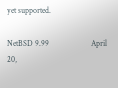yet supported.

NetBSD 9.99                     April 20,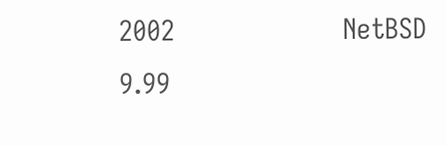2002                     NetBSD 9.99